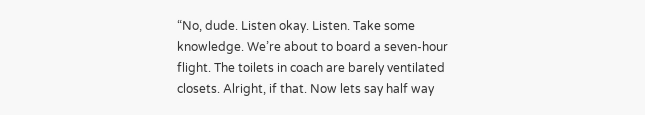“No, dude. Listen okay. Listen. Take some knowledge. We’re about to board a seven-hour flight. The toilets in coach are barely ventilated closets. Alright, if that. Now lets say half way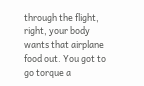through the flight, right, your body wants that airplane food out. You got to go torque a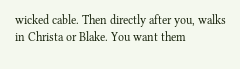wicked cable. Then directly after you, walks in Christa or Blake. You want them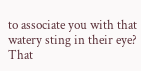to associate you with that watery sting in their eye? That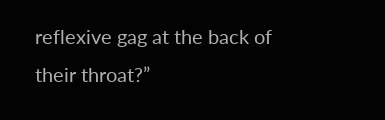reflexive gag at the back of their throat?”